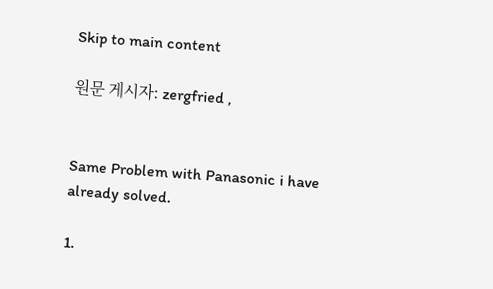Skip to main content

원문 게시자: zergfried ,


Same Problem with Panasonic i have already solved.

1.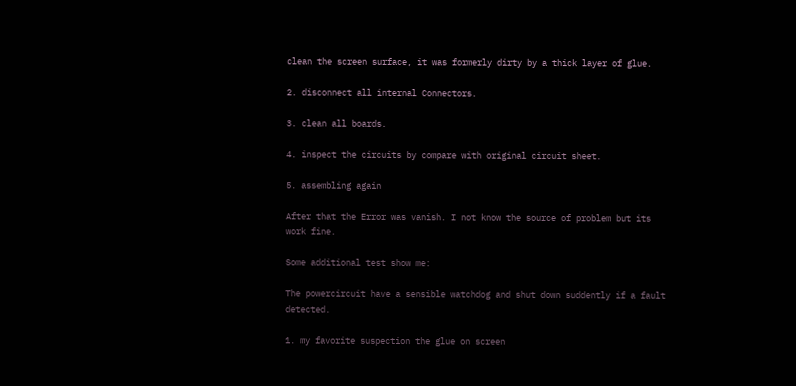clean the screen surface, it was formerly dirty by a thick layer of glue.

2. disconnect all internal Connectors.

3. clean all boards.

4. inspect the circuits by compare with original circuit sheet.

5. assembling again

After that the Error was vanish. I not know the source of problem but its work fine.

Some additional test show me:

The powercircuit have a sensible watchdog and shut down suddently if a fault detected.

1. my favorite suspection the glue on screen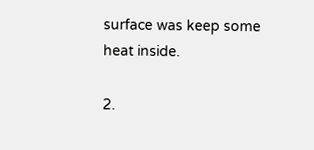surface was keep some heat inside.

2.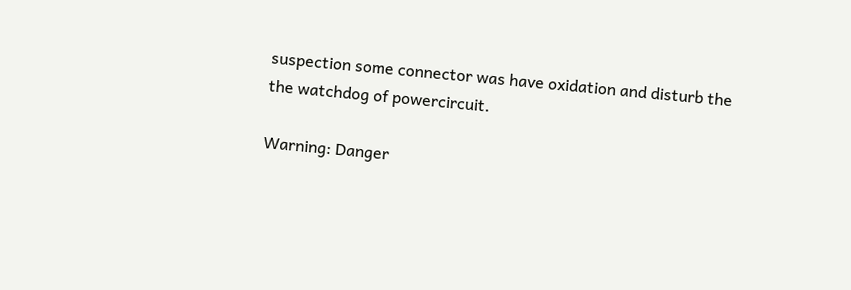suspection some connector was have oxidation and disturb the the watchdog of powercircuit.

Warning: Danger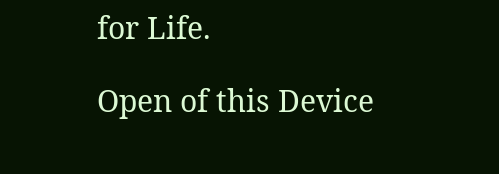for Life.

Open of this Device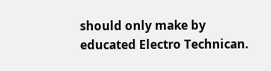should only make by educated Electro Technican.